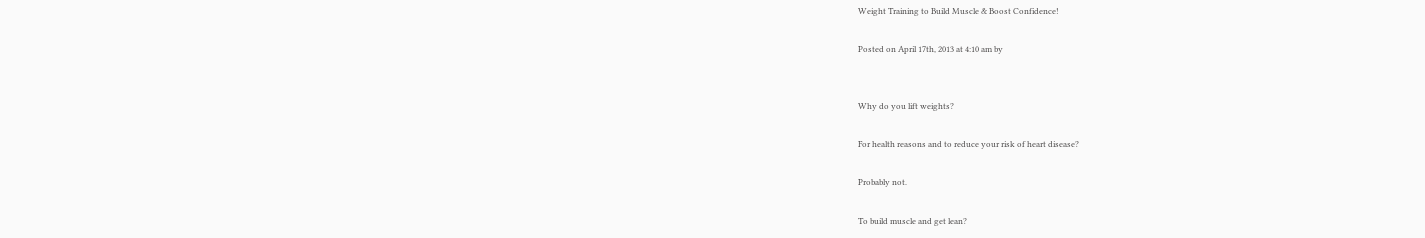Weight Training to Build Muscle & Boost Confidence!

Posted on April 17th, 2013 at 4:10 am by


Why do you lift weights?

For health reasons and to reduce your risk of heart disease?

Probably not.

To build muscle and get lean?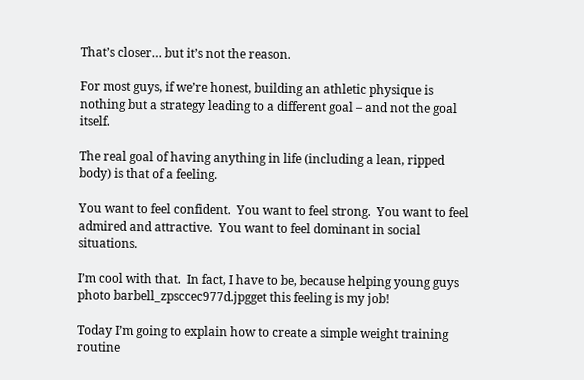That’s closer… but it’s not the reason.

For most guys, if we’re honest, building an athletic physique is nothing but a strategy leading to a different goal – and not the goal itself.

The real goal of having anything in life (including a lean, ripped body) is that of a feeling.

You want to feel confident.  You want to feel strong.  You want to feel admired and attractive.  You want to feel dominant in social situations.

I’m cool with that.  In fact, I have to be, because helping young guys  photo barbell_zpsccec977d.jpgget this feeling is my job!

Today I’m going to explain how to create a simple weight training routine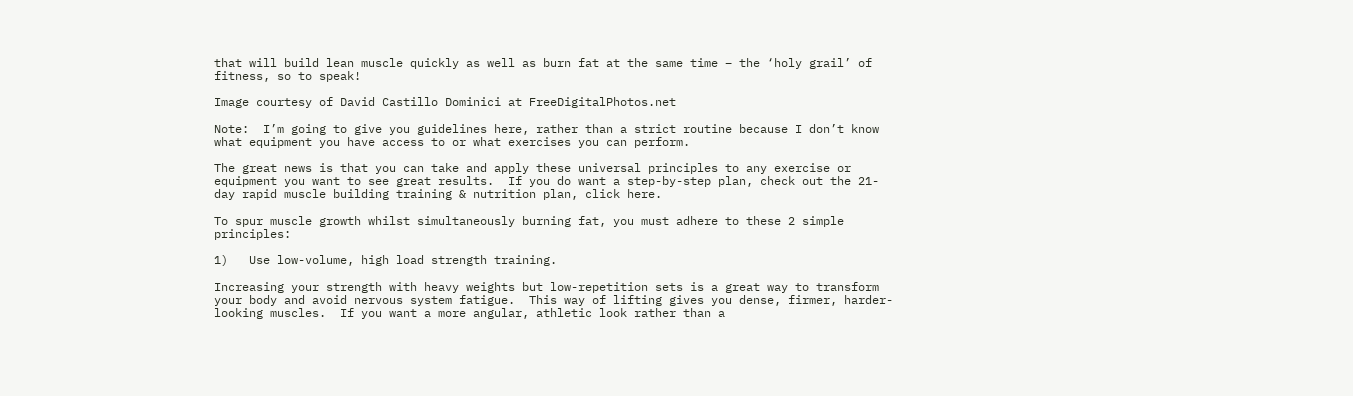that will build lean muscle quickly as well as burn fat at the same time – the ‘holy grail’ of fitness, so to speak!

Image courtesy of David Castillo Dominici at FreeDigitalPhotos.net

Note:  I’m going to give you guidelines here, rather than a strict routine because I don’t know what equipment you have access to or what exercises you can perform.

The great news is that you can take and apply these universal principles to any exercise or equipment you want to see great results.  If you do want a step-by-step plan, check out the 21-day rapid muscle building training & nutrition plan, click here.

To spur muscle growth whilst simultaneously burning fat, you must adhere to these 2 simple principles:

1)   Use low-volume, high load strength training.

Increasing your strength with heavy weights but low-repetition sets is a great way to transform your body and avoid nervous system fatigue.  This way of lifting gives you dense, firmer, harder-looking muscles.  If you want a more angular, athletic look rather than a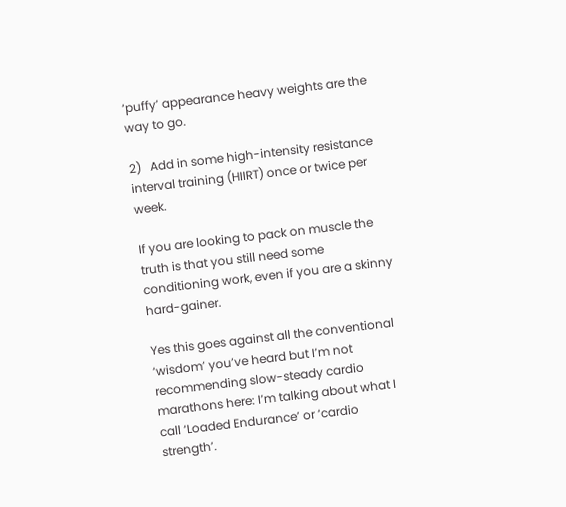‘puffy’ appearance heavy weights are the way to go.

2)   Add in some high-intensity resistance interval training (HIIRT) once or twice per week.

If you are looking to pack on muscle the truth is that you still need some conditioning work, even if you are a skinny hard-gainer.

Yes this goes against all the conventional ‘wisdom’ you’ve heard but I’m not recommending slow-steady cardio marathons here: I’m talking about what I call ‘Loaded Endurance’ or ‘cardio strength’.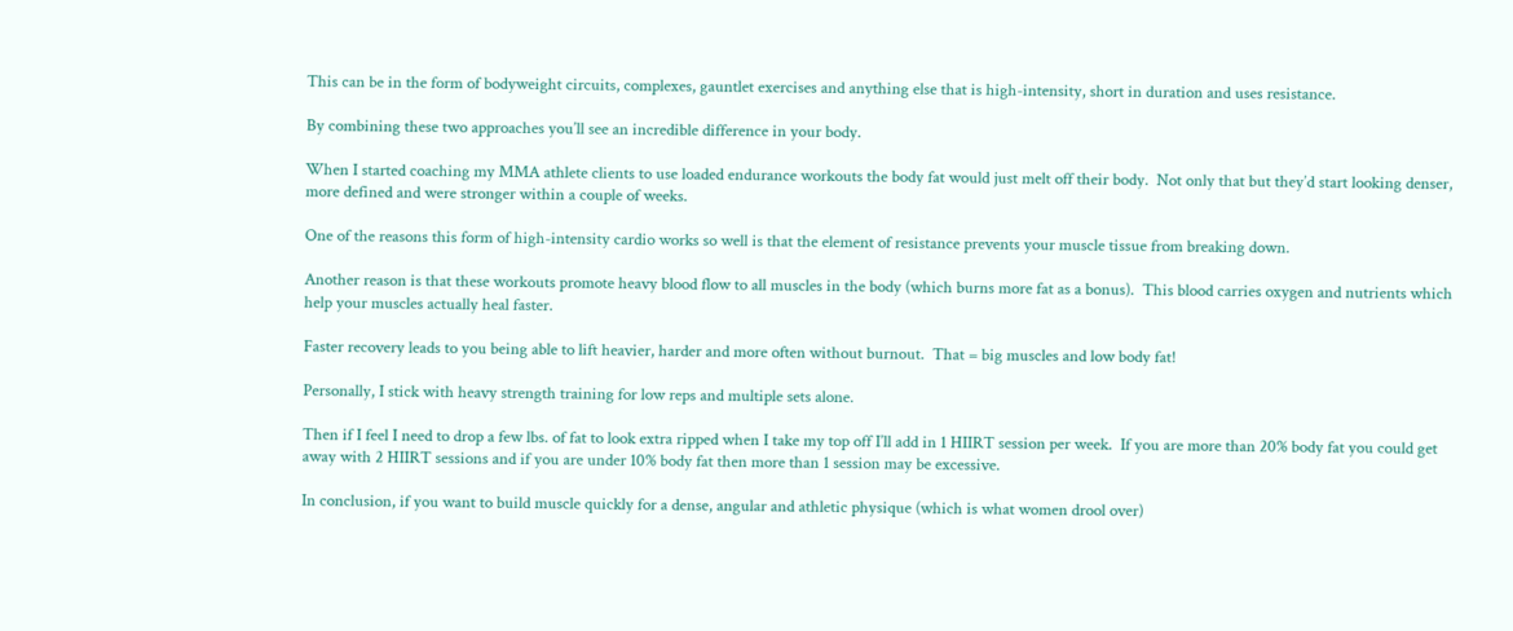This can be in the form of bodyweight circuits, complexes, gauntlet exercises and anything else that is high-intensity, short in duration and uses resistance.

By combining these two approaches you’ll see an incredible difference in your body.

When I started coaching my MMA athlete clients to use loaded endurance workouts the body fat would just melt off their body.  Not only that but they’d start looking denser, more defined and were stronger within a couple of weeks.

One of the reasons this form of high-intensity cardio works so well is that the element of resistance prevents your muscle tissue from breaking down.

Another reason is that these workouts promote heavy blood flow to all muscles in the body (which burns more fat as a bonus).  This blood carries oxygen and nutrients which help your muscles actually heal faster.

Faster recovery leads to you being able to lift heavier, harder and more often without burnout.  That = big muscles and low body fat!

Personally, I stick with heavy strength training for low reps and multiple sets alone.

Then if I feel I need to drop a few lbs. of fat to look extra ripped when I take my top off I’ll add in 1 HIIRT session per week.  If you are more than 20% body fat you could get away with 2 HIIRT sessions and if you are under 10% body fat then more than 1 session may be excessive.

In conclusion, if you want to build muscle quickly for a dense, angular and athletic physique (which is what women drool over)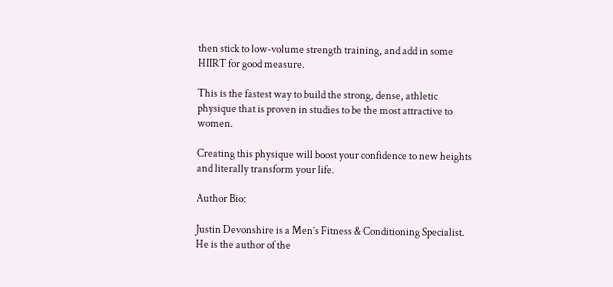then stick to low-volume strength training, and add in some HIIRT for good measure.

This is the fastest way to build the strong, dense, athletic physique that is proven in studies to be the most attractive to women.

Creating this physique will boost your confidence to new heights and literally transform your life.

Author Bio:

Justin Devonshire is a Men’s Fitness & Conditioning Specialist. He is the author of the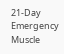21-Day Emergency Muscle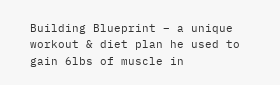Building Blueprint – a unique workout & diet plan he used to gain 6lbs of muscle in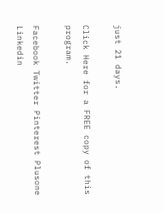just 21 days.

Click Here for a FREE copy of this program.

Facebook Twitter Pinterest Plusone Linkedin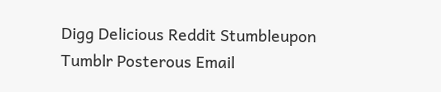Digg Delicious Reddit Stumbleupon Tumblr Posterous Email